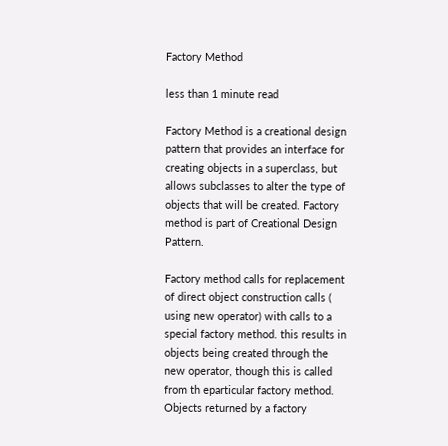Factory Method

less than 1 minute read

Factory Method is a creational design pattern that provides an interface for creating objects in a superclass, but allows subclasses to alter the type of objects that will be created. Factory method is part of Creational Design Pattern.

Factory method calls for replacement of direct object construction calls ( using new operator) with calls to a special factory method. this results in objects being created through the new operator, though this is called from th eparticular factory method. Objects returned by a factory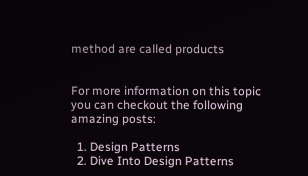method are called products


For more information on this topic you can checkout the following amazing posts:

  1. Design Patterns
  2. Dive Into Design Patterns